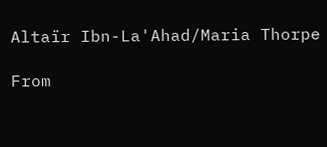Altaïr Ibn-La'Ahad/Maria Thorpe

From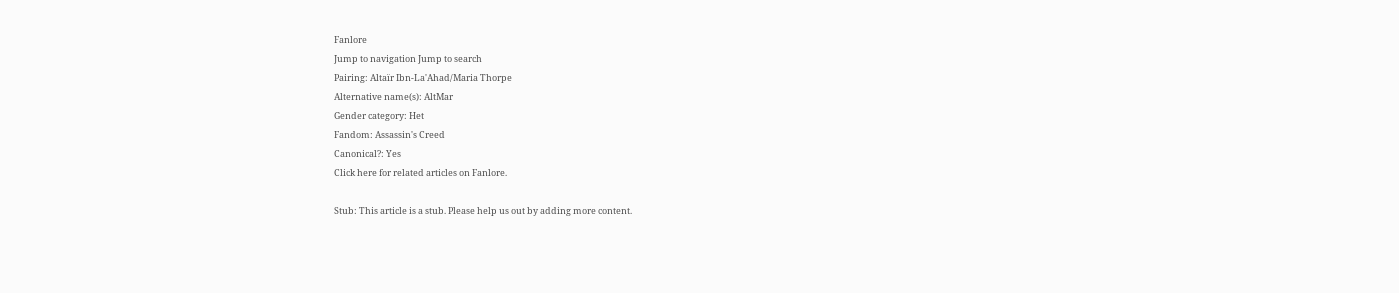Fanlore
Jump to navigation Jump to search
Pairing: Altaïr Ibn-La'Ahad/Maria Thorpe
Alternative name(s): AltMar
Gender category: Het
Fandom: Assassin's Creed
Canonical?: Yes
Click here for related articles on Fanlore.

Stub: This article is a stub. Please help us out by adding more content.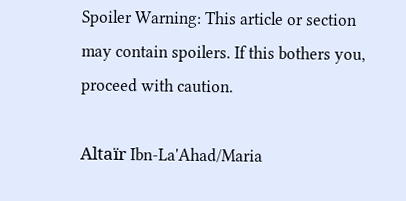Spoiler Warning: This article or section may contain spoilers. If this bothers you, proceed with caution.

Altaïr Ibn-La'Ahad/Maria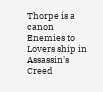Thorpe is a canon Enemies to Lovers ship in Assassin's Creed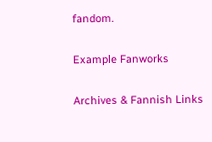fandom.

Example Fanworks

Archives & Fannish Links